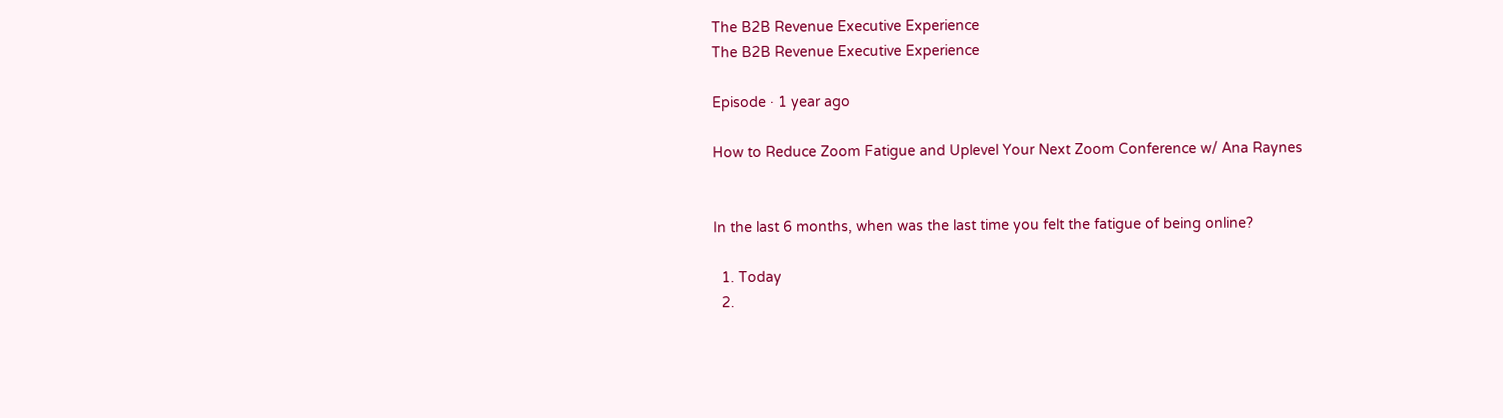The B2B Revenue Executive Experience
The B2B Revenue Executive Experience

Episode · 1 year ago

How to Reduce Zoom Fatigue and Uplevel Your Next Zoom Conference w/ Ana Raynes


In the last 6 months, when was the last time you felt the fatigue of being online?

  1. Today
  2.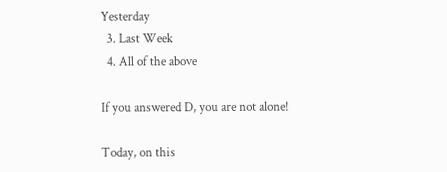Yesterday
  3. Last Week
  4. All of the above

If you answered D, you are not alone!

Today, on this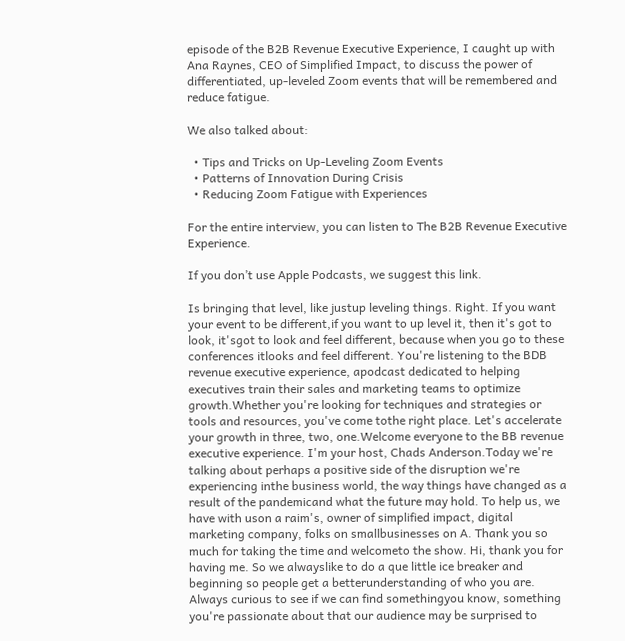episode of the B2B Revenue Executive Experience, I caught up with Ana Raynes, CEO of Simplified Impact, to discuss the power of differentiated, up-leveled Zoom events that will be remembered and reduce fatigue.

We also talked about:

  • Tips and Tricks on Up-Leveling Zoom Events
  • Patterns of Innovation During Crisis
  • Reducing Zoom Fatigue with Experiences

For the entire interview, you can listen to The B2B Revenue Executive Experience.

If you don’t use Apple Podcasts, we suggest this link.

Is bringing that level, like justup leveling things. Right. If you want your event to be different,if you want to up level it, then it's got to look, it'sgot to look and feel different, because when you go to these conferences itlooks and feel different. You're listening to the BDB revenue executive experience, apodcast dedicated to helping executives train their sales and marketing teams to optimize growth.Whether you're looking for techniques and strategies or tools and resources, you've come tothe right place. Let's accelerate your growth in three, two, one.Welcome everyone to the BB revenue executive experience. I'm your host, Chads Anderson.Today we're talking about perhaps a positive side of the disruption we're experiencing inthe business world, the way things have changed as a result of the pandemicand what the future may hold. To help us, we have with uson a raim's, owner of simplified impact, digital marketing company, folks on smallbusinesses on A. Thank you so much for taking the time and welcometo the show. Hi, thank you for having me. So we alwayslike to do a que little ice breaker and beginning so people get a betterunderstanding of who you are. Always curious to see if we can find somethingyou know, something you're passionate about that our audience may be surprised to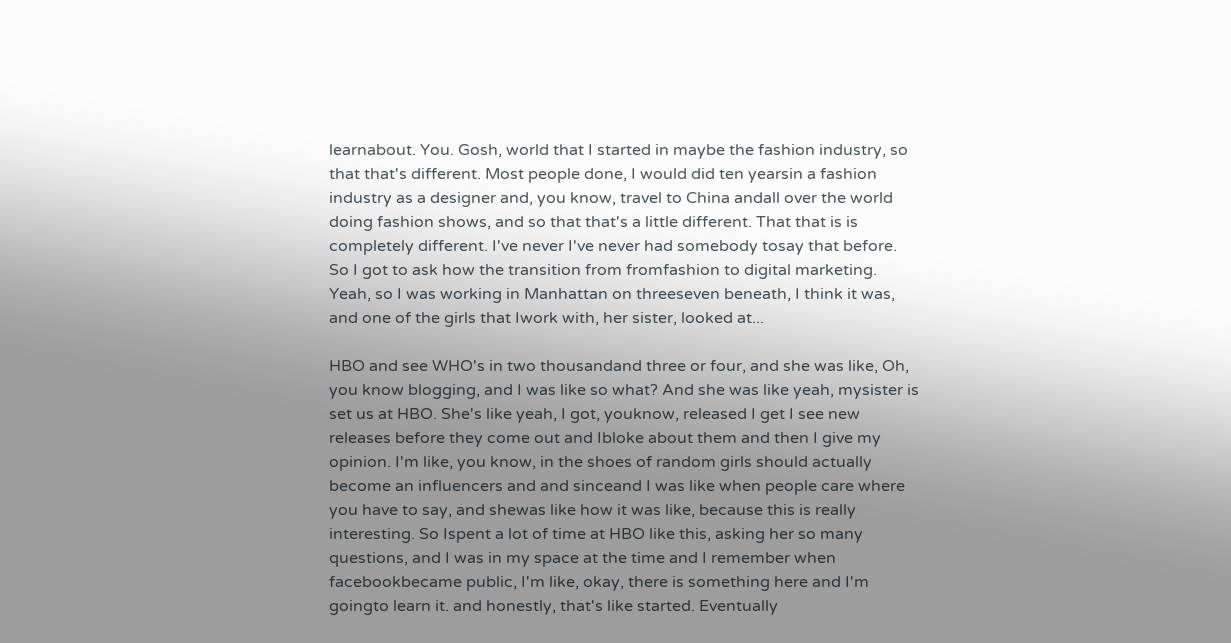learnabout. You. Gosh, world that I started in maybe the fashion industry, so that that's different. Most people done, I would did ten yearsin a fashion industry as a designer and, you know, travel to China andall over the world doing fashion shows, and so that that's a little different. That that is is completely different. I've never I've never had somebody tosay that before. So I got to ask how the transition from fromfashion to digital marketing. Yeah, so I was working in Manhattan on threeseven beneath, I think it was, and one of the girls that Iwork with, her sister, looked at...

HBO and see WHO's in two thousandand three or four, and she was like, Oh, you know blogging, and I was like so what? And she was like yeah, mysister is set us at HBO. She's like yeah, I got, youknow, released I get I see new releases before they come out and Ibloke about them and then I give my opinion. I'm like, you know, in the shoes of random girls should actually become an influencers and and sinceand I was like when people care where you have to say, and shewas like how it was like, because this is really interesting. So Ispent a lot of time at HBO like this, asking her so many questions, and I was in my space at the time and I remember when facebookbecame public, I'm like, okay, there is something here and I'm goingto learn it. and honestly, that's like started. Eventually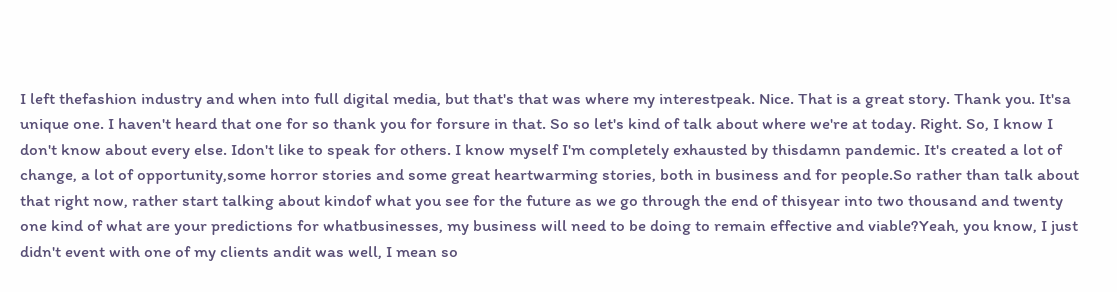I left thefashion industry and when into full digital media, but that's that was where my interestpeak. Nice. That is a great story. Thank you. It'sa unique one. I haven't heard that one for so thank you for forsure in that. So so let's kind of talk about where we're at today. Right. So, I know I don't know about every else. Idon't like to speak for others. I know myself I'm completely exhausted by thisdamn pandemic. It's created a lot of change, a lot of opportunity,some horror stories and some great heartwarming stories, both in business and for people.So rather than talk about that right now, rather start talking about kindof what you see for the future as we go through the end of thisyear into two thousand and twenty one kind of what are your predictions for whatbusinesses, my business will need to be doing to remain effective and viable?Yeah, you know, I just didn't event with one of my clients andit was well, I mean so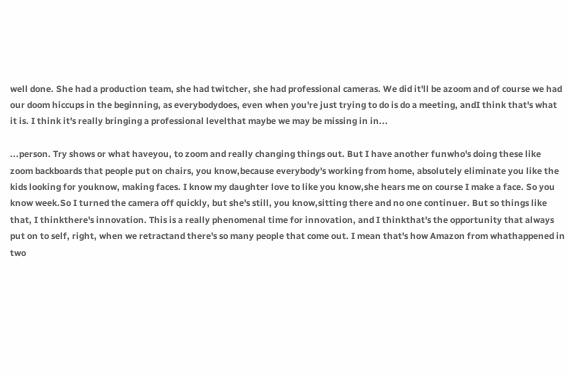well done. She had a production team, she had twitcher, she had professional cameras. We did it'll be azoom and of course we had our doom hiccups in the beginning, as everybodydoes, even when you're just trying to do is do a meeting, andI think that's what it is. I think it's really bringing a professional levelthat maybe we may be missing in in...

...person. Try shows or what haveyou, to zoom and really changing things out. But I have another funwho's doing these like zoom backboards that people put on chairs, you know,because everybody's working from home, absolutely eliminate you like the kids looking for youknow, making faces. I know my daughter love to like you know,she hears me on course I make a face. So you know week.So I turned the camera off quickly, but she's still, you know,sitting there and no one continuer. But so things like that, I thinkthere's innovation. This is a really phenomenal time for innovation, and I thinkthat's the opportunity that always put on to self, right, when we retractand there's so many people that come out. I mean that's how Amazon from whathappened in two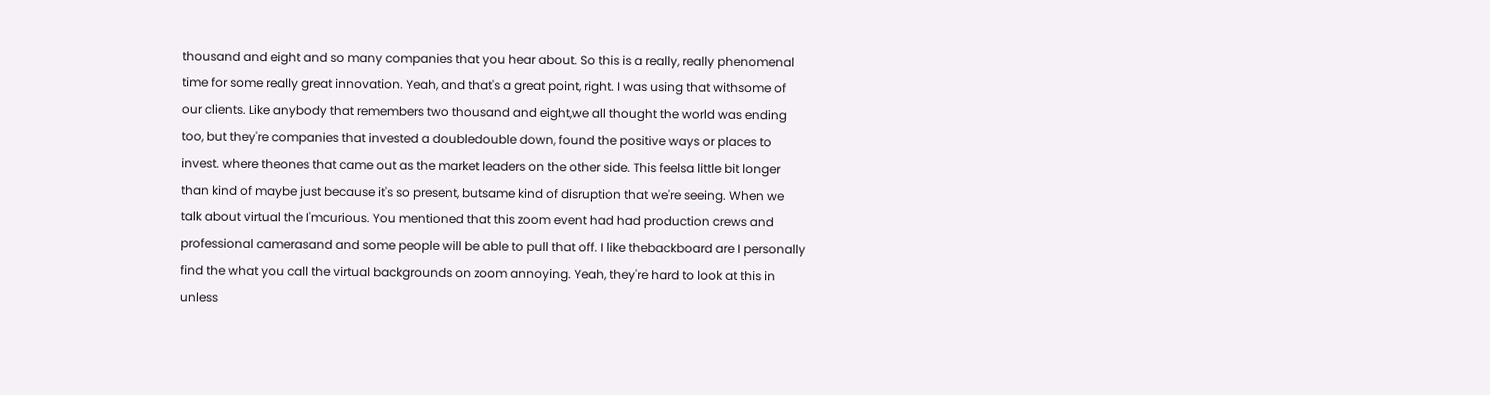thousand and eight and so many companies that you hear about. So this is a really, really phenomenal time for some really great innovation. Yeah, and that's a great point, right. I was using that withsome of our clients. Like anybody that remembers two thousand and eight,we all thought the world was ending too, but they're companies that invested a doubledouble down, found the positive ways or places to invest. where theones that came out as the market leaders on the other side. This feelsa little bit longer than kind of maybe just because it's so present, butsame kind of disruption that we're seeing. When we talk about virtual the I'mcurious. You mentioned that this zoom event had had production crews and professional camerasand and some people will be able to pull that off. I like thebackboard are I personally find the what you call the virtual backgrounds on zoom annoying. Yeah, they're hard to look at this in unless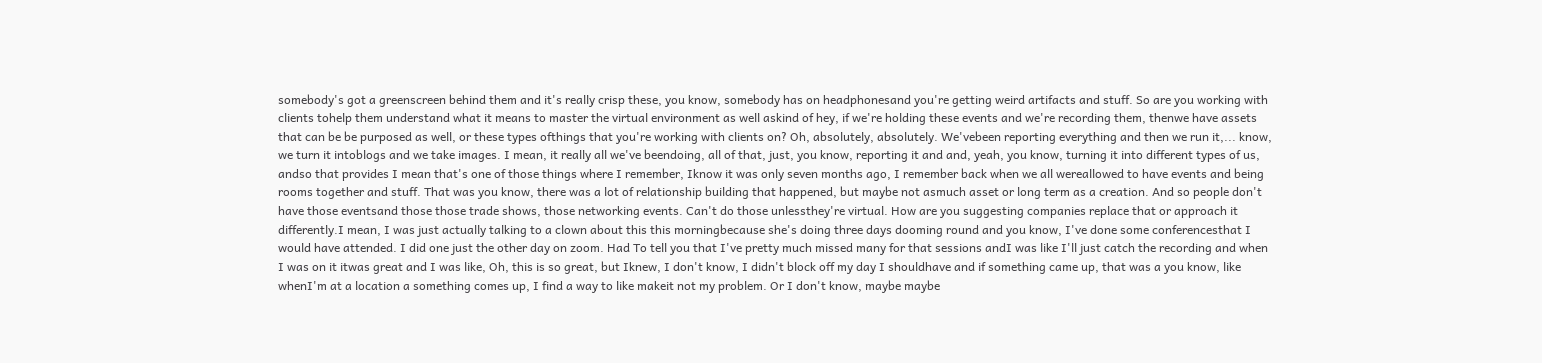somebody's got a greenscreen behind them and it's really crisp these, you know, somebody has on headphonesand you're getting weird artifacts and stuff. So are you working with clients tohelp them understand what it means to master the virtual environment as well askind of hey, if we're holding these events and we're recording them, thenwe have assets that can be be purposed as well, or these types ofthings that you're working with clients on? Oh, absolutely, absolutely. We'vebeen reporting everything and then we run it,... know, we turn it intoblogs and we take images. I mean, it really all we've beendoing, all of that, just, you know, reporting it and and, yeah, you know, turning it into different types of us, andso that provides I mean that's one of those things where I remember, Iknow it was only seven months ago, I remember back when we all wereallowed to have events and being rooms together and stuff. That was you know, there was a lot of relationship building that happened, but maybe not asmuch asset or long term as a creation. And so people don't have those eventsand those those trade shows, those networking events. Can't do those unlessthey're virtual. How are you suggesting companies replace that or approach it differently.I mean, I was just actually talking to a clown about this this morningbecause she's doing three days dooming round and you know, I've done some conferencesthat I would have attended. I did one just the other day on zoom. Had To tell you that I've pretty much missed many for that sessions andI was like I'll just catch the recording and when I was on it itwas great and I was like, Oh, this is so great, but Iknew, I don't know, I didn't block off my day I shouldhave and if something came up, that was a you know, like whenI'm at a location a something comes up, I find a way to like makeit not my problem. Or I don't know, maybe maybe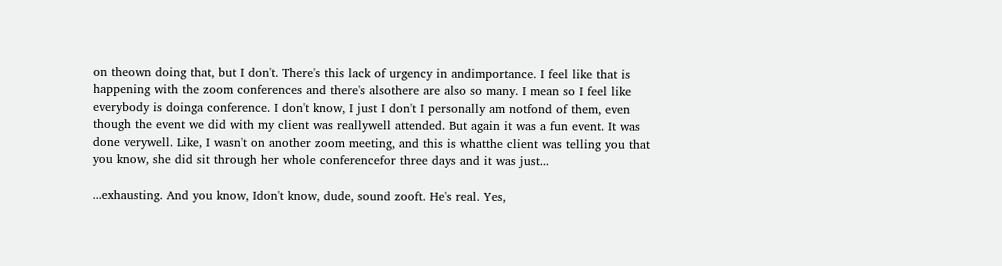on theown doing that, but I don't. There's this lack of urgency in andimportance. I feel like that is happening with the zoom conferences and there's alsothere are also so many. I mean so I feel like everybody is doinga conference. I don't know, I just I don't I personally am notfond of them, even though the event we did with my client was reallywell attended. But again it was a fun event. It was done verywell. Like, I wasn't on another zoom meeting, and this is whatthe client was telling you that you know, she did sit through her whole conferencefor three days and it was just...

...exhausting. And you know, Idon't know, dude, sound zooft. He's real. Yes,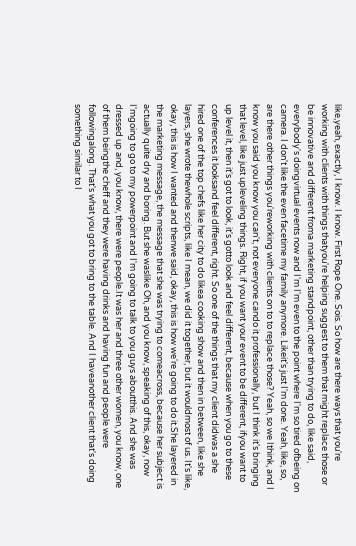like,yeah, exactly, I know. I know. First Rope One. Sois. So how are there ways that you're working with clients with things thatyou're helping suggest to them that might replace those or be innovative and different froma marketing standpoint, other than trying to do, like said, everybody's doingvirtual events now and I'm I'm even to the point where I'm so tired ofbeing on camera. I don't like the even facetime my family anymore. Likeit's just I'm done. Yeah, like, so, are there other things you'reworking with clients on to to replace those? Yeah, so we Ithink, and I know you said you know you can't, not everyone cando it professionally, but I think it's bringing that level, like just upleveling things. Right, if you want your event to be different, ifyou want to up level it, then it's got to look, it's gotto look and feel different, because when you go to these conferences it looksand feel different, right. So one of the things that my client didwas a she hired one of the top chefs like her city to do likea cooking show and then in between, like she layers, she wrote thewhole scripts, like I mean, we did it together, but it wouldmost of us. It's like, okay, this is how I wanted and thenwe said, okay, this is how we're going to do it.She layered in the marketing message, the message that she was trying to comeacross, because her subject is actually quite dry and boring. But she waslike Oh, and you know, speaking of this, okay, now I'mgoing to go to my powerpoint and I'm going to talk to you guys aboutthis. And she was dressed up and, you know, there were people.It was her and three other women, you know, one of them beingthe cheff and they were having drinks and having fun and people were followingalong. That's what you got to bring to the table. And I haveanother client that's doing something similar to I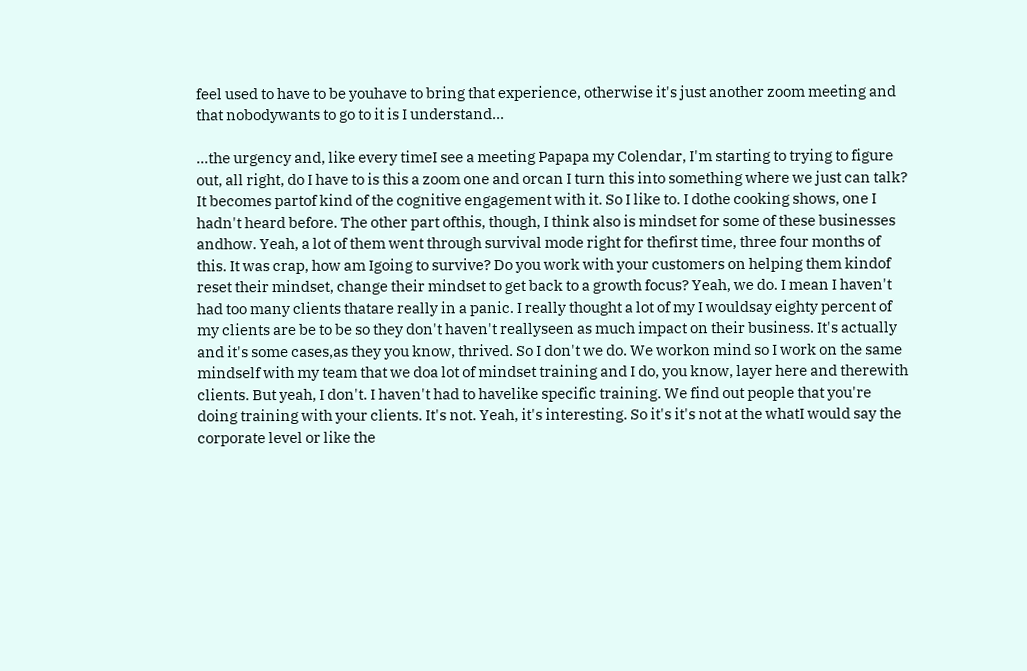feel used to have to be youhave to bring that experience, otherwise it's just another zoom meeting and that nobodywants to go to it is I understand...

...the urgency and, like every timeI see a meeting Papapa my Colendar, I'm starting to trying to figure out, all right, do I have to is this a zoom one and orcan I turn this into something where we just can talk? It becomes partof kind of the cognitive engagement with it. So I like to. I dothe cooking shows, one I hadn't heard before. The other part ofthis, though, I think also is mindset for some of these businesses andhow. Yeah, a lot of them went through survival mode right for thefirst time, three four months of this. It was crap, how am Igoing to survive? Do you work with your customers on helping them kindof reset their mindset, change their mindset to get back to a growth focus? Yeah, we do. I mean I haven't had too many clients thatare really in a panic. I really thought a lot of my I wouldsay eighty percent of my clients are be to be so they don't haven't reallyseen as much impact on their business. It's actually and it's some cases,as they you know, thrived. So I don't we do. We workon mind so I work on the same mindself with my team that we doa lot of mindset training and I do, you know, layer here and therewith clients. But yeah, I don't. I haven't had to havelike specific training. We find out people that you're doing training with your clients. It's not. Yeah, it's interesting. So it's it's not at the whatI would say the corporate level or like the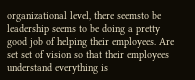organizational level, there seemsto be leadership seems to be doing a pretty good job of helping their employees. Are set set of vision so that their employees understand everything is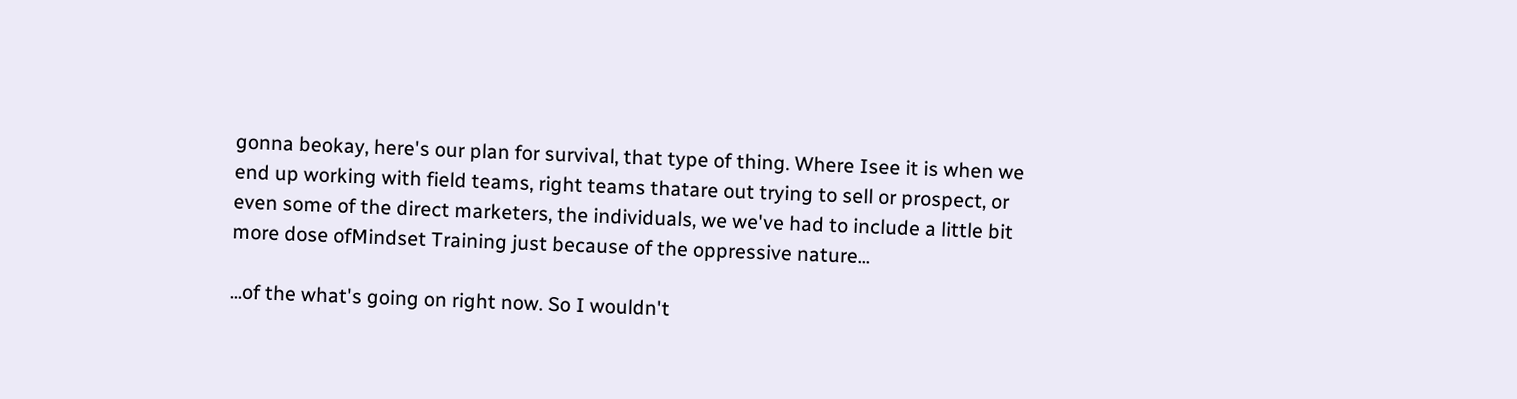gonna beokay, here's our plan for survival, that type of thing. Where Isee it is when we end up working with field teams, right teams thatare out trying to sell or prospect, or even some of the direct marketers, the individuals, we we've had to include a little bit more dose ofMindset Training just because of the oppressive nature...

...of the what's going on right now. So I wouldn't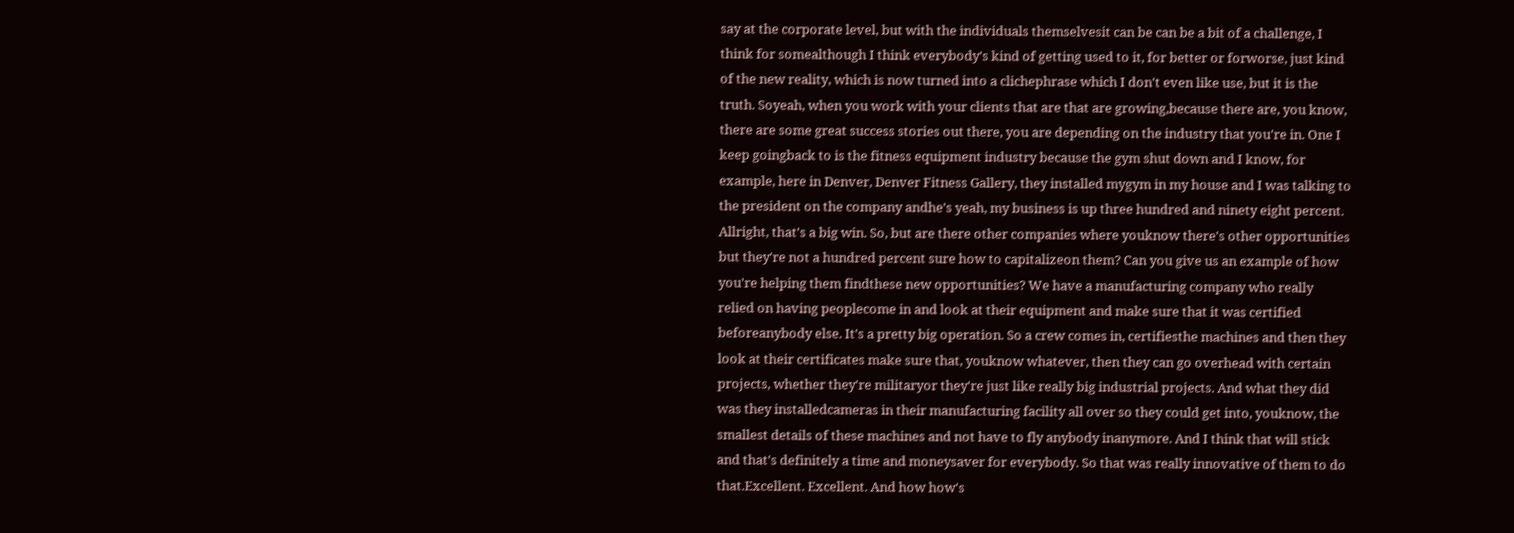say at the corporate level, but with the individuals themselvesit can be can be a bit of a challenge, I think for somealthough I think everybody's kind of getting used to it, for better or forworse, just kind of the new reality, which is now turned into a clichephrase which I don't even like use, but it is the truth. Soyeah, when you work with your clients that are that are growing,because there are, you know, there are some great success stories out there, you are depending on the industry that you're in. One I keep goingback to is the fitness equipment industry because the gym shut down and I know, for example, here in Denver, Denver Fitness Gallery, they installed mygym in my house and I was talking to the president on the company andhe's yeah, my business is up three hundred and ninety eight percent. Allright, that's a big win. So, but are there other companies where youknow there's other opportunities but they're not a hundred percent sure how to capitalizeon them? Can you give us an example of how you're helping them findthese new opportunities? We have a manufacturing company who really relied on having peoplecome in and look at their equipment and make sure that it was certified beforeanybody else. It's a pretty big operation. So a crew comes in, certifiesthe machines and then they look at their certificates make sure that, youknow whatever, then they can go overhead with certain projects, whether they're militaryor they're just like really big industrial projects. And what they did was they installedcameras in their manufacturing facility all over so they could get into, youknow, the smallest details of these machines and not have to fly anybody inanymore. And I think that will stick and that's definitely a time and moneysaver for everybody. So that was really innovative of them to do that.Excellent. Excellent. And how how's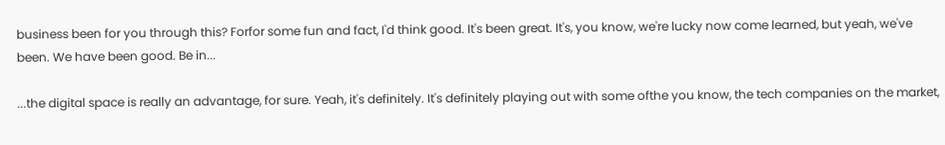business been for you through this? Forfor some fun and fact, I'd think good. It's been great. It's, you know, we're lucky now come learned, but yeah, we've been. We have been good. Be in...

...the digital space is really an advantage, for sure. Yeah, it's definitely. It's definitely playing out with some ofthe you know, the tech companies on the market,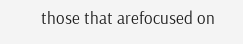those that arefocused on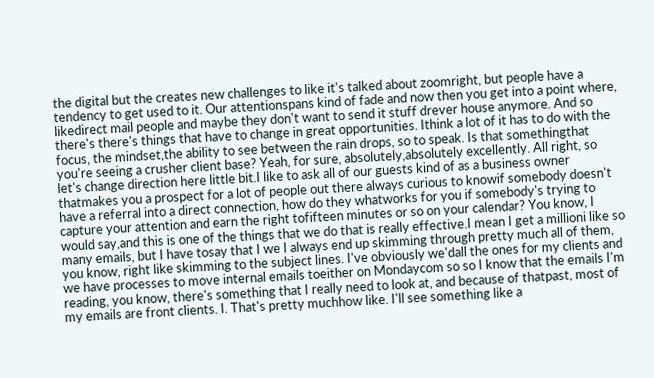the digital but the creates new challenges to like it's talked about zoomright, but people have a tendency to get used to it. Our attentionspans kind of fade and now then you get into a point where, likedirect mail people and maybe they don't want to send it stuff drever house anymore. And so there's there's things that have to change in great opportunities. Ithink a lot of it has to do with the focus, the mindset,the ability to see between the rain drops, so to speak. Is that somethingthat you're seeing a crusher client base? Yeah, for sure, absolutely,absolutely excellently. All right, so let's change direction here little bit.I like to ask all of our guests kind of as a business owner thatmakes you a prospect for a lot of people out there always curious to knowif somebody doesn't have a referral into a direct connection, how do they whatworks for you if somebody's trying to capture your attention and earn the right tofifteen minutes or so on your calendar? You know, I would say,and this is one of the things that we do that is really effective.I mean I get a millioni like so many emails, but I have tosay that I we I always end up skimming through pretty much all of them, you know, right like skimming to the subject lines. I've obviously we'dall the ones for my clients and we have processes to move internal emails toeither on Mondaycom so so I know that the emails I'm reading, you know, there's something that I really need to look at, and because of thatpast, most of my emails are front clients. I. That's pretty muchhow like. I'll see something like a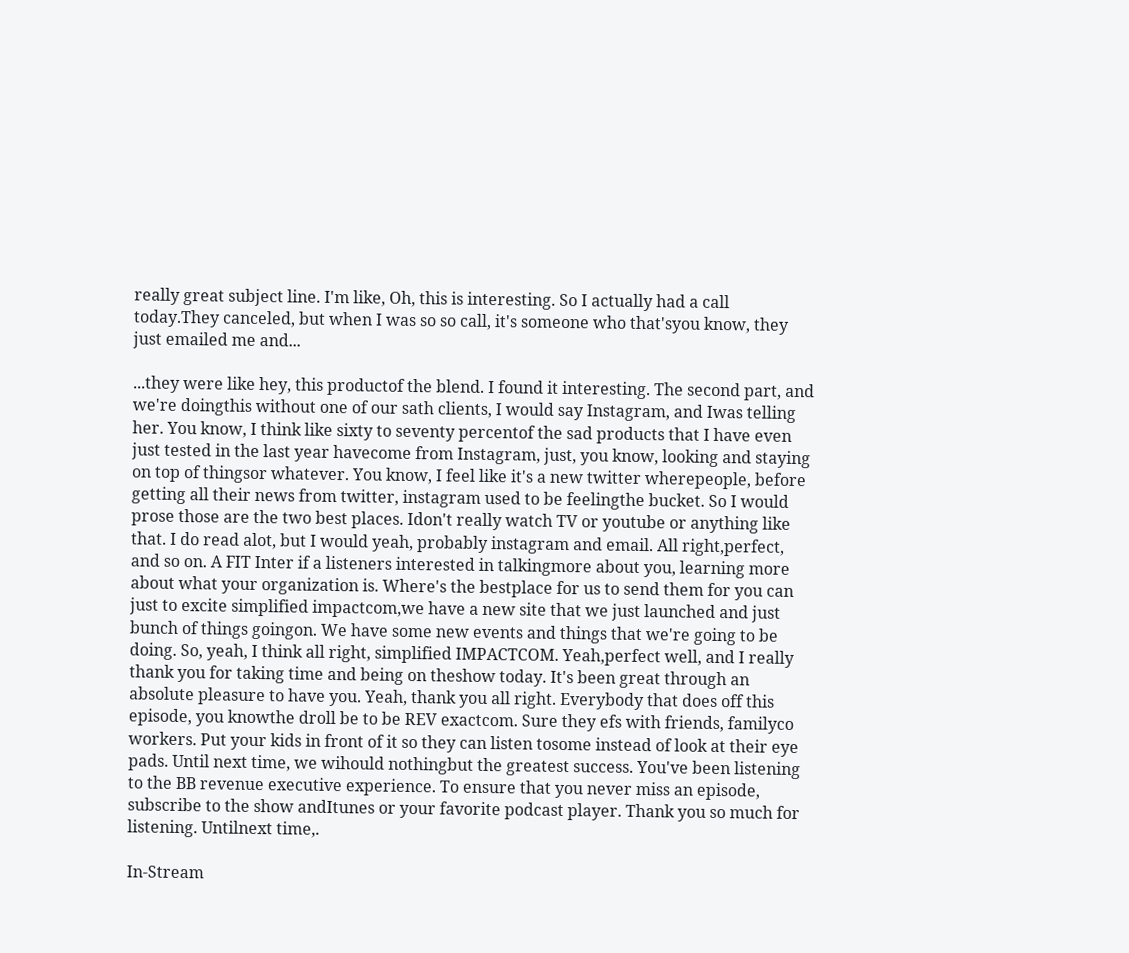really great subject line. I'm like, Oh, this is interesting. So I actually had a call today.They canceled, but when I was so so call, it's someone who that'syou know, they just emailed me and...

...they were like hey, this productof the blend. I found it interesting. The second part, and we're doingthis without one of our sath clients, I would say Instagram, and Iwas telling her. You know, I think like sixty to seventy percentof the sad products that I have even just tested in the last year havecome from Instagram, just, you know, looking and staying on top of thingsor whatever. You know, I feel like it's a new twitter wherepeople, before getting all their news from twitter, instagram used to be feelingthe bucket. So I would prose those are the two best places. Idon't really watch TV or youtube or anything like that. I do read alot, but I would yeah, probably instagram and email. All right,perfect, and so on. A FIT Inter if a listeners interested in talkingmore about you, learning more about what your organization is. Where's the bestplace for us to send them for you can just to excite simplified impactcom,we have a new site that we just launched and just bunch of things goingon. We have some new events and things that we're going to be doing. So, yeah, I think all right, simplified IMPACTCOM. Yeah,perfect well, and I really thank you for taking time and being on theshow today. It's been great through an absolute pleasure to have you. Yeah, thank you all right. Everybody that does off this episode, you knowthe droll be to be REV exactcom. Sure they efs with friends, familyco workers. Put your kids in front of it so they can listen tosome instead of look at their eye pads. Until next time, we wihould nothingbut the greatest success. You've been listening to the BB revenue executive experience. To ensure that you never miss an episode, subscribe to the show andItunes or your favorite podcast player. Thank you so much for listening. Untilnext time,.

In-Stream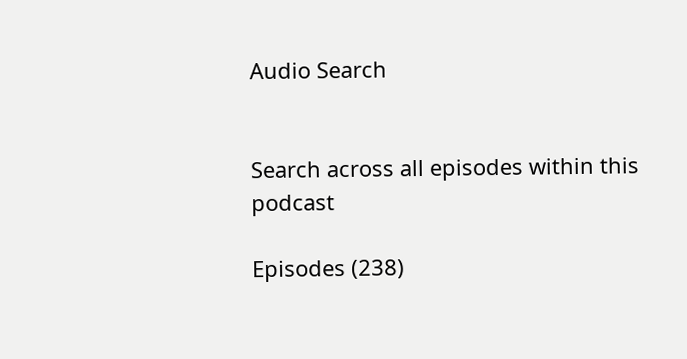Audio Search


Search across all episodes within this podcast

Episodes (238)